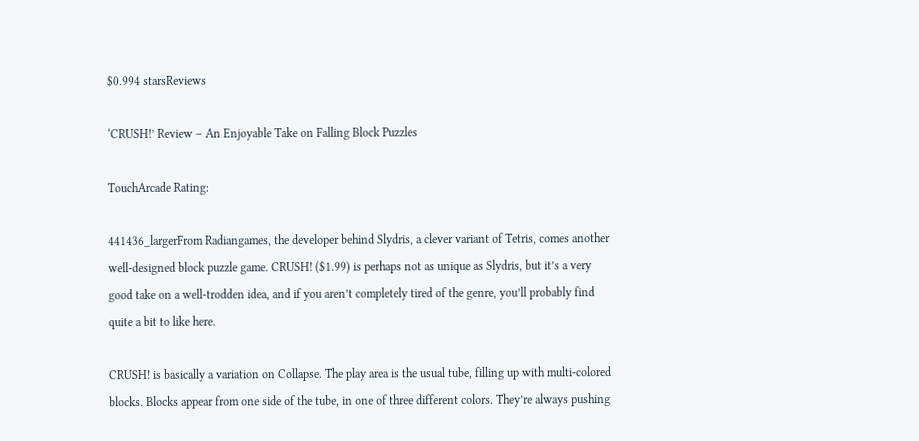$0.994 starsReviews

‘CRUSH!’ Review – An Enjoyable Take on Falling Block Puzzles

TouchArcade Rating:

441436_largerFrom Radiangames, the developer behind Slydris, a clever variant of Tetris, comes another well-designed block puzzle game. CRUSH! ($1.99) is perhaps not as unique as Slydris, but it’s a very good take on a well-trodden idea, and if you aren’t completely tired of the genre, you’ll probably find quite a bit to like here.

CRUSH! is basically a variation on Collapse. The play area is the usual tube, filling up with multi-colored blocks. Blocks appear from one side of the tube, in one of three different colors. They’re always pushing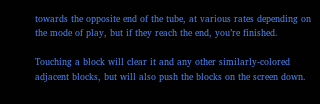towards the opposite end of the tube, at various rates depending on the mode of play, but if they reach the end, you’re finished.

Touching a block will clear it and any other similarly-colored adjacent blocks, but will also push the blocks on the screen down.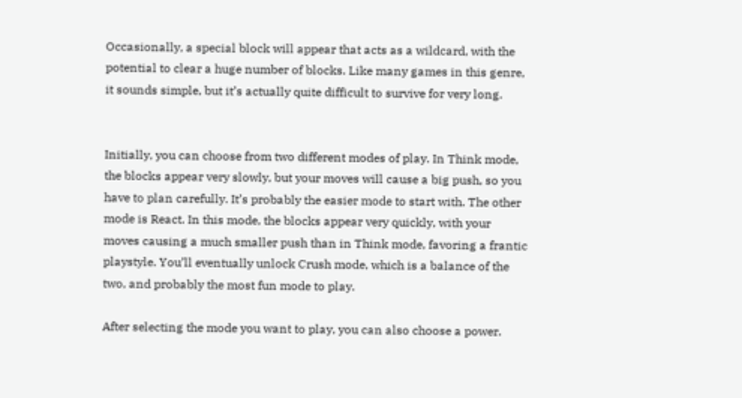Occasionally, a special block will appear that acts as a wildcard, with the potential to clear a huge number of blocks. Like many games in this genre, it sounds simple, but it’s actually quite difficult to survive for very long.


Initially, you can choose from two different modes of play. In Think mode, the blocks appear very slowly, but your moves will cause a big push, so you have to plan carefully. It’s probably the easier mode to start with. The other mode is React. In this mode, the blocks appear very quickly, with your moves causing a much smaller push than in Think mode, favoring a frantic playstyle. You’ll eventually unlock Crush mode, which is a balance of the two, and probably the most fun mode to play.

After selecting the mode you want to play, you can also choose a power.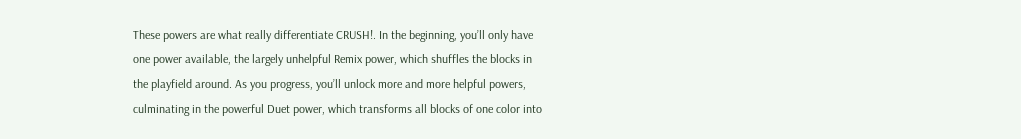These powers are what really differentiate CRUSH!. In the beginning, you’ll only have one power available, the largely unhelpful Remix power, which shuffles the blocks in the playfield around. As you progress, you’ll unlock more and more helpful powers, culminating in the powerful Duet power, which transforms all blocks of one color into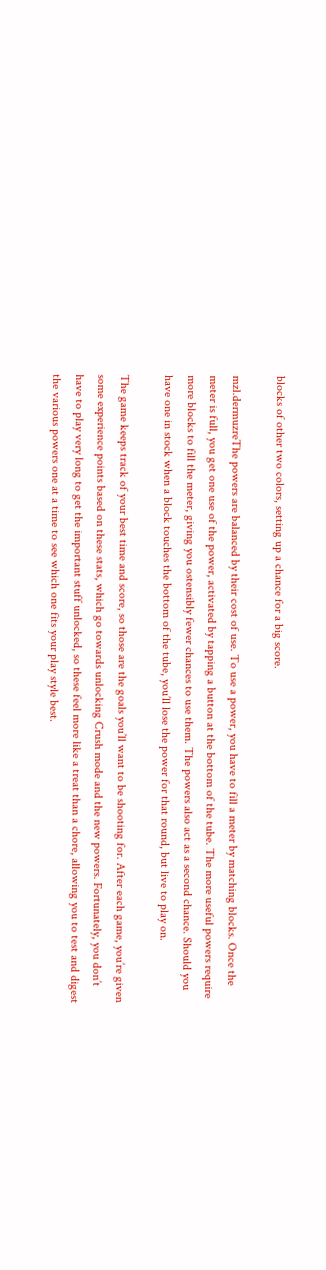blocks of other two colors, setting up a chance for a big score.

mzl.dermuzreThe powers are balanced by their cost of use. To use a power, you have to fill a meter by matching blocks. Once the meter is full, you get one use of the power, activated by tapping a button at the bottom of the tube. The more useful powers require more blocks to fill the meter, giving you ostensibly fewer chances to use them. The powers also act as a second chance. Should you have one in stock when a block touches the bottom of the tube, you’ll lose the power for that round, but live to play on.

The game keeps track of your best time and score, so those are the goals you’ll want to be shooting for. After each game, you’re given some experience points based on these stats, which go towards unlocking Crush mode and the new powers. Fortunately, you don’t have to play very long to get the important stuff unlocked, so these feel more like a treat than a chore, allowing you to test and digest the various powers one at a time to see which one fits your play style best.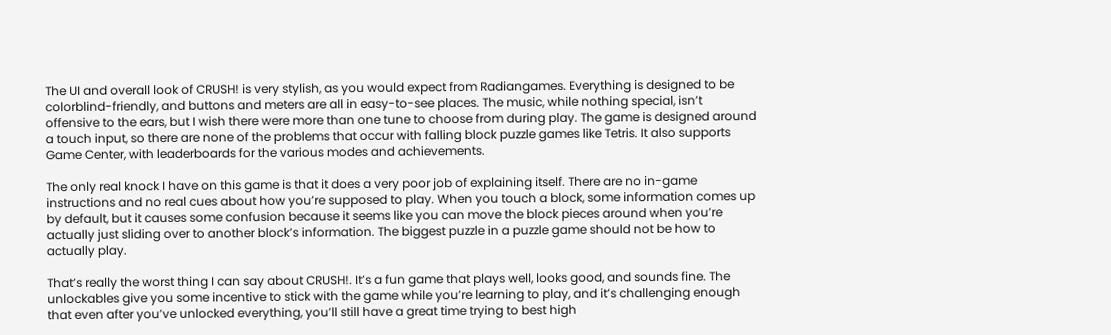The UI and overall look of CRUSH! is very stylish, as you would expect from Radiangames. Everything is designed to be colorblind-friendly, and buttons and meters are all in easy-to-see places. The music, while nothing special, isn’t offensive to the ears, but I wish there were more than one tune to choose from during play. The game is designed around a touch input, so there are none of the problems that occur with falling block puzzle games like Tetris. It also supports Game Center, with leaderboards for the various modes and achievements.

The only real knock I have on this game is that it does a very poor job of explaining itself. There are no in-game instructions and no real cues about how you’re supposed to play. When you touch a block, some information comes up by default, but it causes some confusion because it seems like you can move the block pieces around when you’re actually just sliding over to another block’s information. The biggest puzzle in a puzzle game should not be how to actually play.

That’s really the worst thing I can say about CRUSH!. It’s a fun game that plays well, looks good, and sounds fine. The unlockables give you some incentive to stick with the game while you’re learning to play, and it’s challenging enough that even after you’ve unlocked everything, you’ll still have a great time trying to best high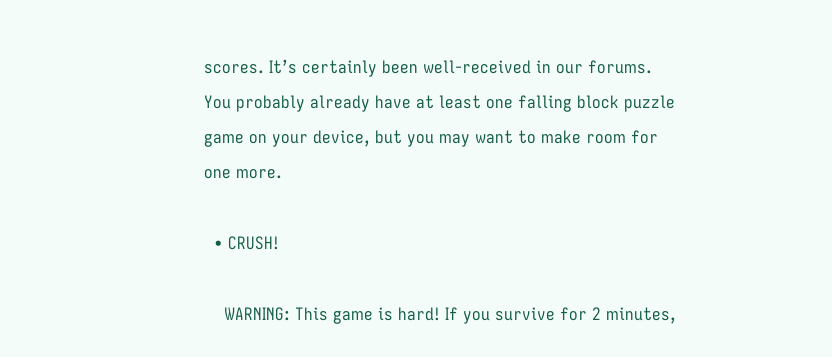scores. It’s certainly been well-received in our forums. You probably already have at least one falling block puzzle game on your device, but you may want to make room for one more.

  • CRUSH!

    WARNING: This game is hard! If you survive for 2 minutes,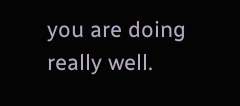you are doing really well.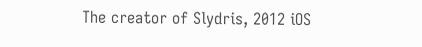The creator of Slydris, 2012 iOS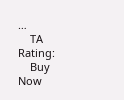…
    TA Rating:
    Buy Now